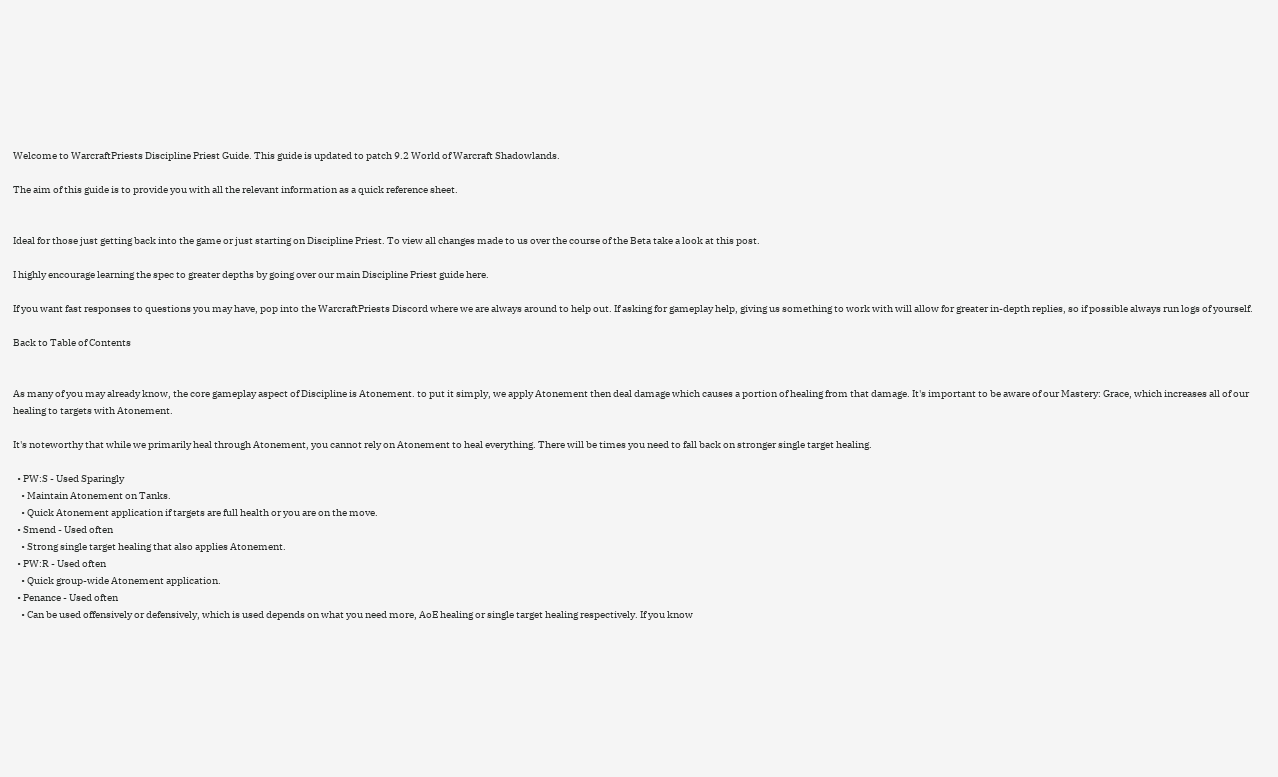Welcome to WarcraftPriests Discipline Priest Guide. This guide is updated to patch 9.2 World of Warcraft Shadowlands.

The aim of this guide is to provide you with all the relevant information as a quick reference sheet.


Ideal for those just getting back into the game or just starting on Discipline Priest. To view all changes made to us over the course of the Beta take a look at this post.

I highly encourage learning the spec to greater depths by going over our main Discipline Priest guide here.

If you want fast responses to questions you may have, pop into the WarcraftPriests Discord where we are always around to help out. If asking for gameplay help, giving us something to work with will allow for greater in-depth replies, so if possible always run logs of yourself.

Back to Table of Contents


As many of you may already know, the core gameplay aspect of Discipline is Atonement. to put it simply, we apply Atonement then deal damage which causes a portion of healing from that damage. It's important to be aware of our Mastery: Grace, which increases all of our healing to targets with Atonement.

It's noteworthy that while we primarily heal through Atonement, you cannot rely on Atonement to heal everything. There will be times you need to fall back on stronger single target healing.

  • PW:S - Used Sparingly
    • Maintain Atonement on Tanks.
    • Quick Atonement application if targets are full health or you are on the move.
  • Smend - Used often
    • Strong single target healing that also applies Atonement.
  • PW:R - Used often
    • Quick group-wide Atonement application.
  • Penance - Used often
    • Can be used offensively or defensively, which is used depends on what you need more, AoE healing or single target healing respectively. If you know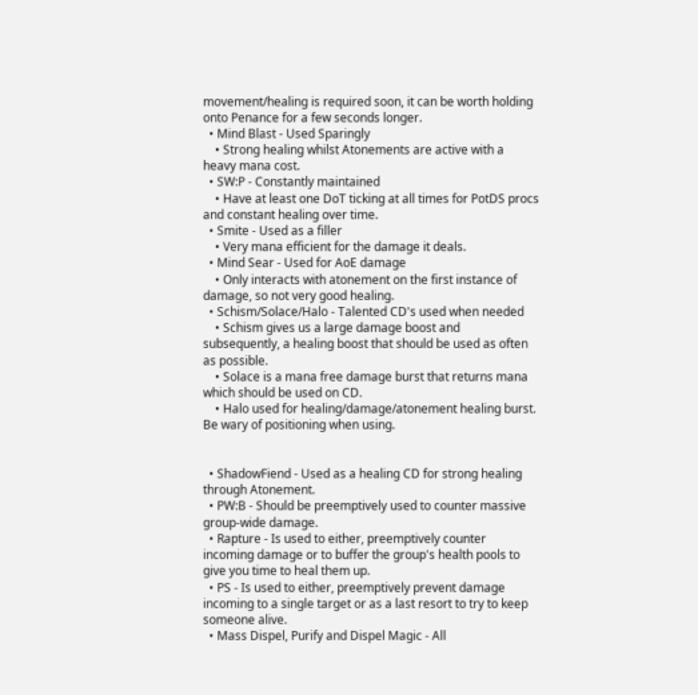movement/healing is required soon, it can be worth holding onto Penance for a few seconds longer.
  • Mind Blast - Used Sparingly
    • Strong healing whilst Atonements are active with a heavy mana cost.
  • SW:P - Constantly maintained
    • Have at least one DoT ticking at all times for PotDS procs and constant healing over time.
  • Smite - Used as a filler
    • Very mana efficient for the damage it deals.
  • Mind Sear - Used for AoE damage
    • Only interacts with atonement on the first instance of damage, so not very good healing.
  • Schism/Solace/Halo - Talented CD's used when needed
    • Schism gives us a large damage boost and subsequently, a healing boost that should be used as often as possible.
    • Solace is a mana free damage burst that returns mana which should be used on CD.
    • Halo used for healing/damage/atonement healing burst. Be wary of positioning when using.


  • ShadowFiend - Used as a healing CD for strong healing through Atonement.
  • PW:B - Should be preemptively used to counter massive group-wide damage.
  • Rapture - Is used to either, preemptively counter incoming damage or to buffer the group's health pools to give you time to heal them up.
  • PS - Is used to either, preemptively prevent damage incoming to a single target or as a last resort to try to keep someone alive.
  • Mass Dispel, Purify and Dispel Magic - All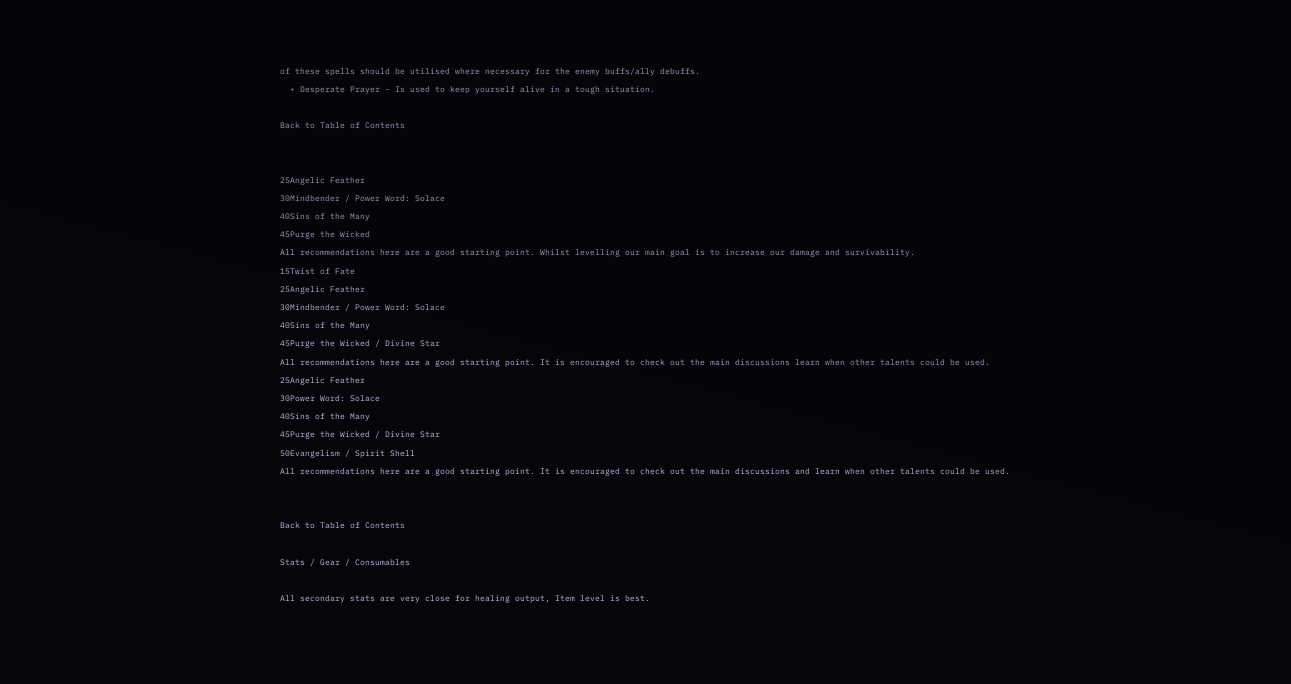of these spells should be utilised where necessary for the enemy buffs/ally debuffs.
  • Desperate Prayer - Is used to keep yourself alive in a tough situation.

Back to Table of Contents


25Angelic Feather
30Mindbender / Power Word: Solace
40Sins of the Many
45Purge the Wicked
All recommendations here are a good starting point. Whilst levelling our main goal is to increase our damage and survivability.
15Twist of Fate
25Angelic Feather
30Mindbender / Power Word: Solace
40Sins of the Many
45Purge the Wicked / Divine Star
All recommendations here are a good starting point. It is encouraged to check out the main discussions learn when other talents could be used.
25Angelic Feather
30Power Word: Solace
40Sins of the Many
45Purge the Wicked / Divine Star
50Evangelism / Spirit Shell
All recommendations here are a good starting point. It is encouraged to check out the main discussions and learn when other talents could be used.


Back to Table of Contents

Stats / Gear / Consumables

All secondary stats are very close for healing output, Item level is best.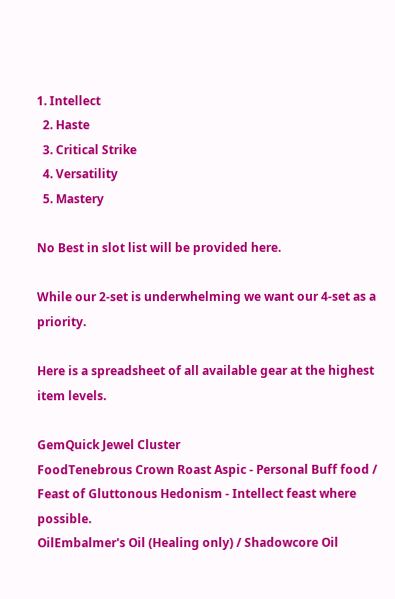1. Intellect
  2. Haste
  3. Critical Strike
  4. Versatility
  5. Mastery

No Best in slot list will be provided here.

While our 2-set is underwhelming we want our 4-set as a priority.

Here is a spreadsheet of all available gear at the highest item levels.

GemQuick Jewel Cluster
FoodTenebrous Crown Roast Aspic - Personal Buff food / Feast of Gluttonous Hedonism - Intellect feast where possible.
OilEmbalmer's Oil (Healing only) / Shadowcore Oil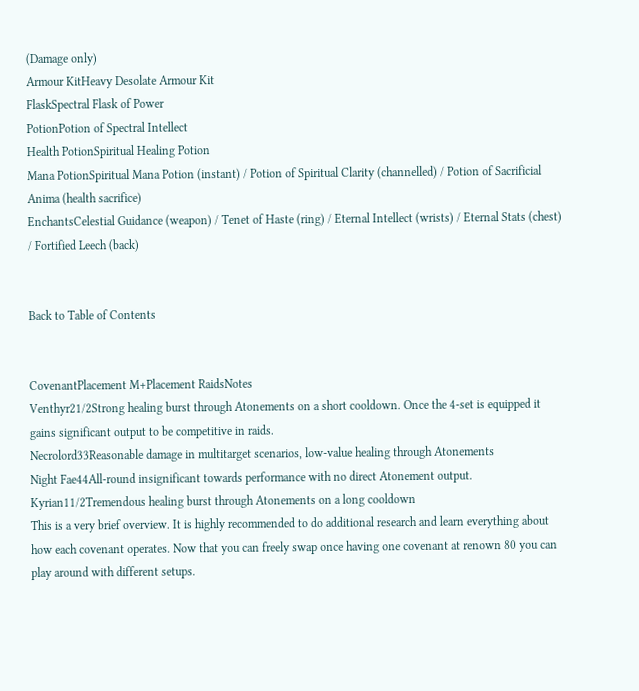(Damage only)
Armour KitHeavy Desolate Armour Kit
FlaskSpectral Flask of Power
PotionPotion of Spectral Intellect
Health PotionSpiritual Healing Potion
Mana PotionSpiritual Mana Potion (instant) / Potion of Spiritual Clarity (channelled) / Potion of Sacrificial Anima (health sacrifice)
EnchantsCelestial Guidance (weapon) / Tenet of Haste (ring) / Eternal Intellect (wrists) / Eternal Stats (chest) / Fortified Leech (back)


Back to Table of Contents


CovenantPlacement M+Placement RaidsNotes
Venthyr21/2Strong healing burst through Atonements on a short cooldown. Once the 4-set is equipped it gains significant output to be competitive in raids.
Necrolord33Reasonable damage in multitarget scenarios, low-value healing through Atonements
Night Fae44All-round insignificant towards performance with no direct Atonement output.
Kyrian11/2Tremendous healing burst through Atonements on a long cooldown
This is a very brief overview. It is highly recommended to do additional research and learn everything about how each covenant operates. Now that you can freely swap once having one covenant at renown 80 you can play around with different setups.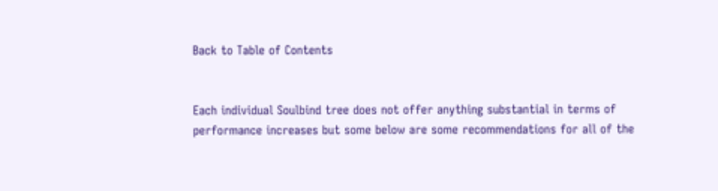Back to Table of Contents


Each individual Soulbind tree does not offer anything substantial in terms of performance increases but some below are some recommendations for all of the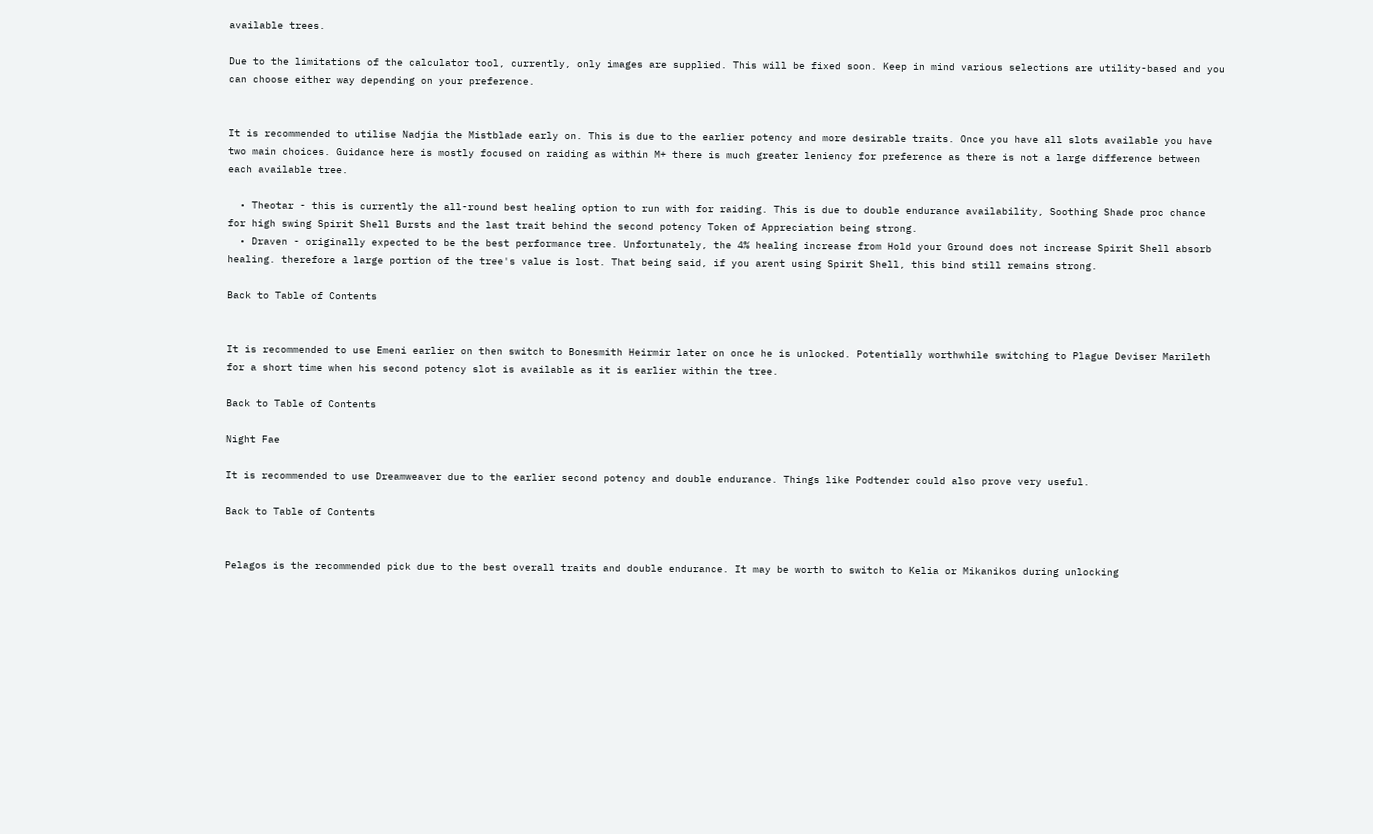available trees.

Due to the limitations of the calculator tool, currently, only images are supplied. This will be fixed soon. Keep in mind various selections are utility-based and you can choose either way depending on your preference.


It is recommended to utilise Nadjia the Mistblade early on. This is due to the earlier potency and more desirable traits. Once you have all slots available you have two main choices. Guidance here is mostly focused on raiding as within M+ there is much greater leniency for preference as there is not a large difference between each available tree.

  • Theotar - this is currently the all-round best healing option to run with for raiding. This is due to double endurance availability, Soothing Shade proc chance for high swing Spirit Shell Bursts and the last trait behind the second potency Token of Appreciation being strong.
  • Draven - originally expected to be the best performance tree. Unfortunately, the 4% healing increase from Hold your Ground does not increase Spirit Shell absorb healing. therefore a large portion of the tree's value is lost. That being said, if you arent using Spirit Shell, this bind still remains strong.

Back to Table of Contents


It is recommended to use Emeni earlier on then switch to Bonesmith Heirmir later on once he is unlocked. Potentially worthwhile switching to Plague Deviser Marileth for a short time when his second potency slot is available as it is earlier within the tree.

Back to Table of Contents

Night Fae

It is recommended to use Dreamweaver due to the earlier second potency and double endurance. Things like Podtender could also prove very useful.

Back to Table of Contents


Pelagos is the recommended pick due to the best overall traits and double endurance. It may be worth to switch to Kelia or Mikanikos during unlocking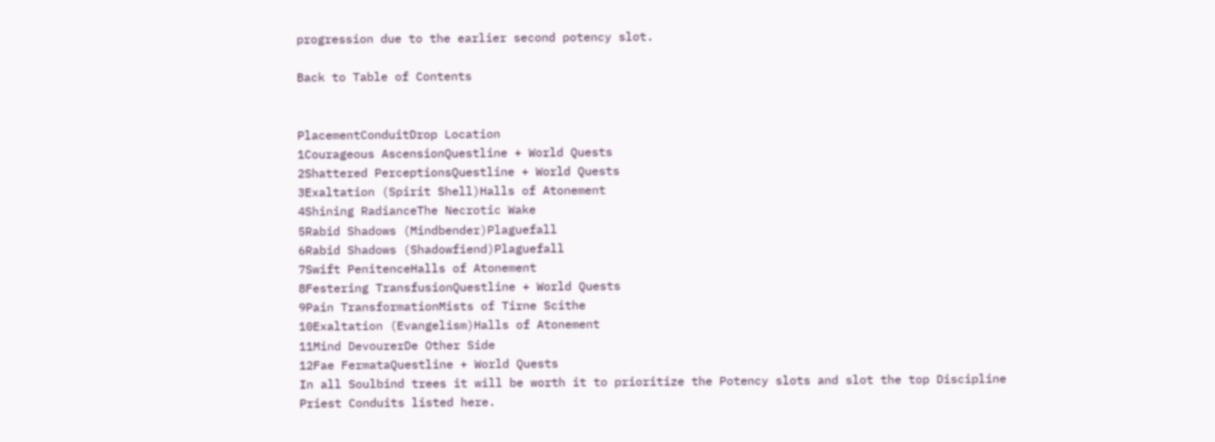progression due to the earlier second potency slot.

Back to Table of Contents


PlacementConduitDrop Location
1Courageous AscensionQuestline + World Quests
2Shattered PerceptionsQuestline + World Quests
3Exaltation (Spirit Shell)Halls of Atonement
4Shining RadianceThe Necrotic Wake
5Rabid Shadows (Mindbender)Plaguefall
6Rabid Shadows (Shadowfiend)Plaguefall
7Swift PenitenceHalls of Atonement
8Festering TransfusionQuestline + World Quests
9Pain TransformationMists of Tirne Scithe
10Exaltation (Evangelism)Halls of Atonement
11Mind DevourerDe Other Side
12Fae FermataQuestline + World Quests
In all Soulbind trees it will be worth it to prioritize the Potency slots and slot the top Discipline Priest Conduits listed here.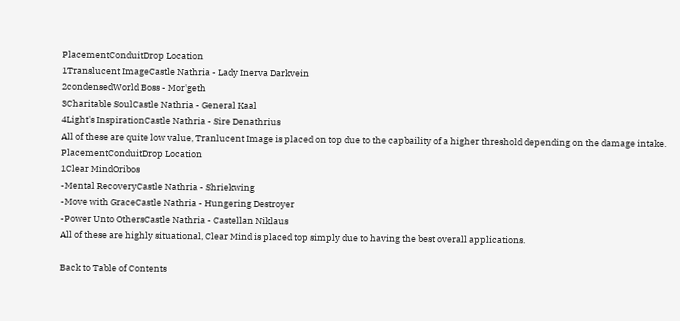PlacementConduitDrop Location
1Translucent ImageCastle Nathria - Lady Inerva Darkvein
2condensedWorld Boss - Mor'geth
3Charitable SoulCastle Nathria - General Kaal
4Light's InspirationCastle Nathria - Sire Denathrius
All of these are quite low value, Tranlucent Image is placed on top due to the capbaility of a higher threshold depending on the damage intake.
PlacementConduitDrop Location
1Clear MindOribos
-Mental RecoveryCastle Nathria - Shriekwing
-Move with GraceCastle Nathria - Hungering Destroyer
-Power Unto OthersCastle Nathria - Castellan Niklaus
All of these are highly situational, Clear Mind is placed top simply due to having the best overall applications.

Back to Table of Contents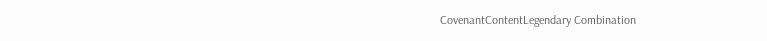CovenantContentLegendary Combination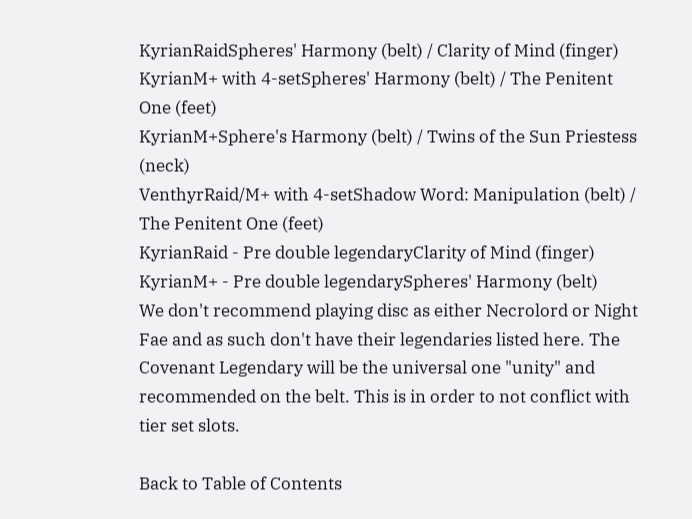KyrianRaidSpheres' Harmony (belt) / Clarity of Mind (finger)
KyrianM+ with 4-setSpheres' Harmony (belt) / The Penitent One (feet)
KyrianM+Sphere's Harmony (belt) / Twins of the Sun Priestess (neck)
VenthyrRaid/M+ with 4-setShadow Word: Manipulation (belt) / The Penitent One (feet)
KyrianRaid - Pre double legendaryClarity of Mind (finger)
KyrianM+ - Pre double legendarySpheres' Harmony (belt)
We don't recommend playing disc as either Necrolord or Night Fae and as such don't have their legendaries listed here. The Covenant Legendary will be the universal one "unity" and recommended on the belt. This is in order to not conflict with tier set slots.

Back to Table of Contents